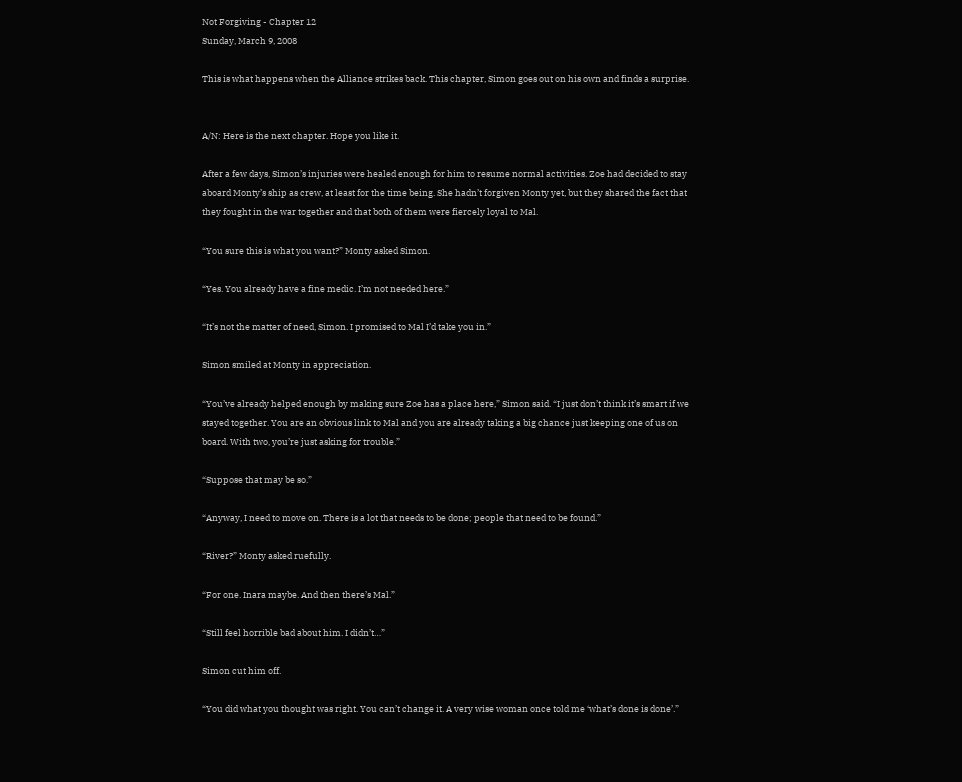Not Forgiving - Chapter 12
Sunday, March 9, 2008

This is what happens when the Alliance strikes back. This chapter, Simon goes out on his own and finds a surprise.


A/N: Here is the next chapter. Hope you like it.

After a few days, Simon’s injuries were healed enough for him to resume normal activities. Zoe had decided to stay aboard Monty’s ship as crew, at least for the time being. She hadn’t forgiven Monty yet, but they shared the fact that they fought in the war together and that both of them were fiercely loyal to Mal.

“You sure this is what you want?” Monty asked Simon.

“Yes. You already have a fine medic. I’m not needed here.”

“It’s not the matter of need, Simon. I promised to Mal I’d take you in.”

Simon smiled at Monty in appreciation.

“You’ve already helped enough by making sure Zoe has a place here,” Simon said. “I just don’t think it’s smart if we stayed together. You are an obvious link to Mal and you are already taking a big chance just keeping one of us on board. With two, you’re just asking for trouble.”

“Suppose that may be so.”

“Anyway, I need to move on. There is a lot that needs to be done; people that need to be found.”

“River?” Monty asked ruefully.

“For one. Inara maybe. And then there’s Mal.”

“Still feel horrible bad about him. I didn’t…”

Simon cut him off.

“You did what you thought was right. You can’t change it. A very wise woman once told me ‘what’s done is done’.”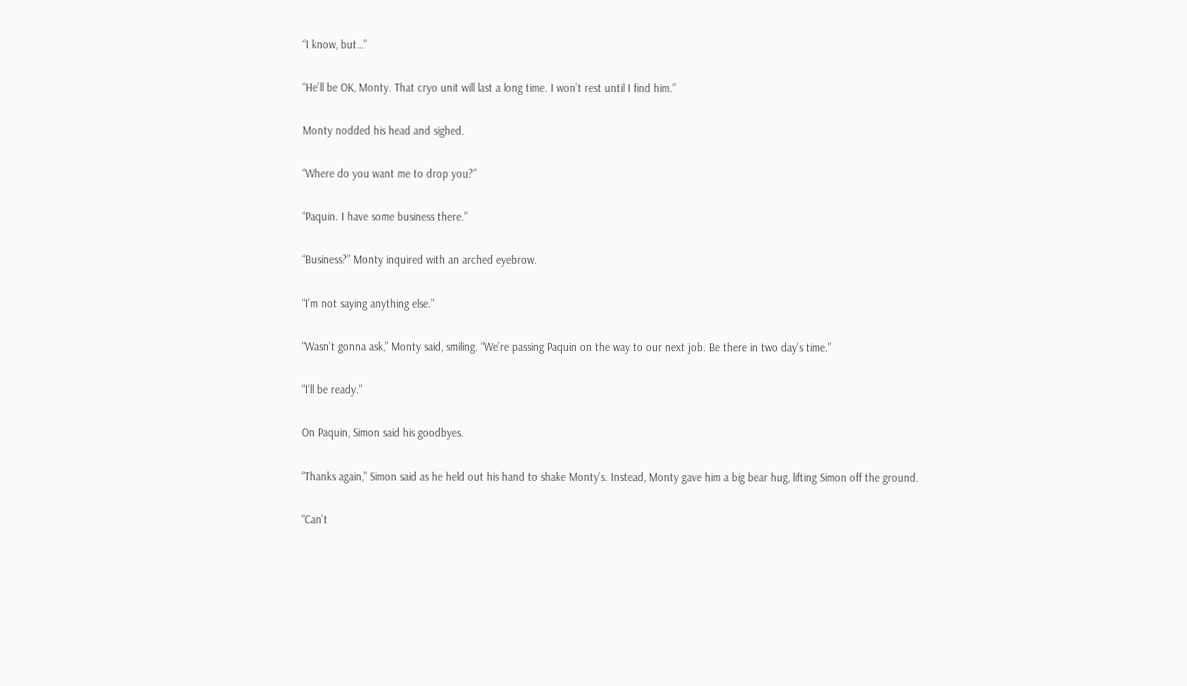“I know, but…”

“He’ll be OK, Monty. That cryo unit will last a long time. I won’t rest until I find him.”

Monty nodded his head and sighed.

“Where do you want me to drop you?”

“Paquin. I have some business there.”

“Business?” Monty inquired with an arched eyebrow.

“I’m not saying anything else.”

“Wasn’t gonna ask,” Monty said, smiling. “We’re passing Paquin on the way to our next job. Be there in two day’s time.”

“I’ll be ready.”

On Paquin, Simon said his goodbyes.

“Thanks again,” Simon said as he held out his hand to shake Monty’s. Instead, Monty gave him a big bear hug, lifting Simon off the ground.

“Can’t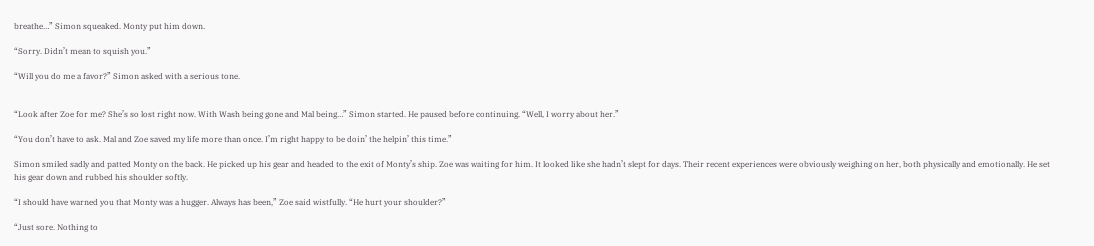breathe…” Simon squeaked. Monty put him down.

“Sorry. Didn’t mean to squish you.”

“Will you do me a favor?” Simon asked with a serious tone.


“Look after Zoe for me? She’s so lost right now. With Wash being gone and Mal being…” Simon started. He paused before continuing. “Well, I worry about her.”

“You don’t have to ask. Mal and Zoe saved my life more than once. I’m right happy to be doin’ the helpin’ this time.”

Simon smiled sadly and patted Monty on the back. He picked up his gear and headed to the exit of Monty’s ship. Zoe was waiting for him. It looked like she hadn’t slept for days. Their recent experiences were obviously weighing on her, both physically and emotionally. He set his gear down and rubbed his shoulder softly.

“I should have warned you that Monty was a hugger. Always has been,” Zoe said wistfully. “He hurt your shoulder?”

“Just sore. Nothing to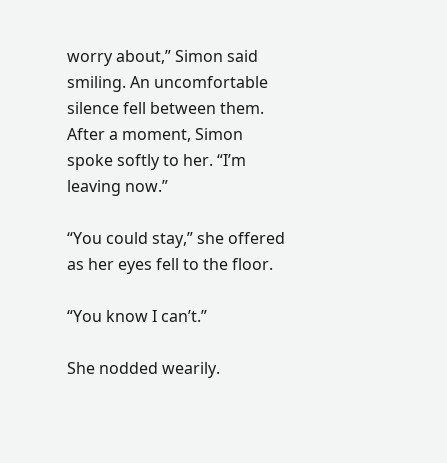worry about,” Simon said smiling. An uncomfortable silence fell between them. After a moment, Simon spoke softly to her. “I’m leaving now.”

“You could stay,” she offered as her eyes fell to the floor.

“You know I can’t.”

She nodded wearily.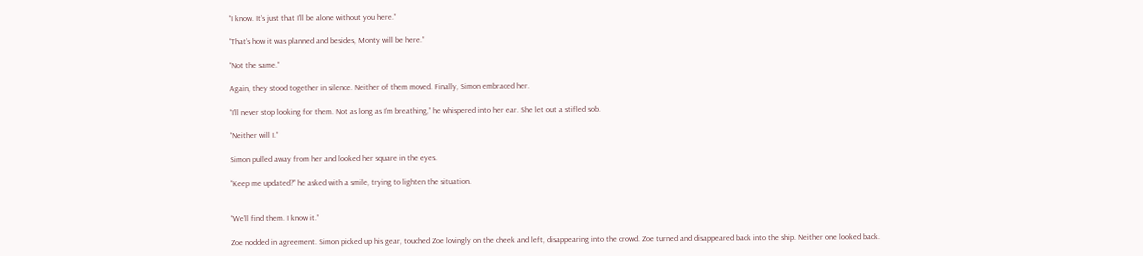“I know. It’s just that I’ll be alone without you here.”

“That’s how it was planned and besides, Monty will be here.”

“Not the same.”

Again, they stood together in silence. Neither of them moved. Finally, Simon embraced her.

“I’ll never stop looking for them. Not as long as I’m breathing,” he whispered into her ear. She let out a stifled sob.

“Neither will I.”

Simon pulled away from her and looked her square in the eyes.

“Keep me updated?” he asked with a smile, trying to lighten the situation.


“We’ll find them. I know it.”

Zoe nodded in agreement. Simon picked up his gear, touched Zoe lovingly on the cheek and left, disappearing into the crowd. Zoe turned and disappeared back into the ship. Neither one looked back.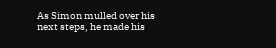As Simon mulled over his next steps, he made his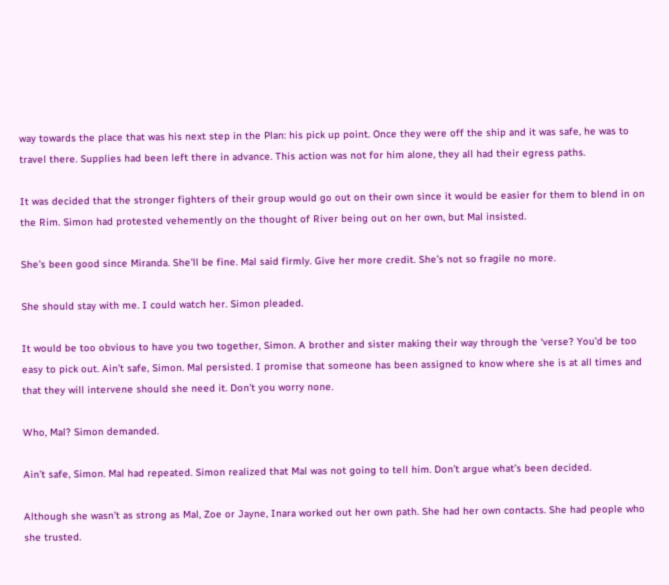way towards the place that was his next step in the Plan: his pick up point. Once they were off the ship and it was safe, he was to travel there. Supplies had been left there in advance. This action was not for him alone, they all had their egress paths.

It was decided that the stronger fighters of their group would go out on their own since it would be easier for them to blend in on the Rim. Simon had protested vehemently on the thought of River being out on her own, but Mal insisted.

She’s been good since Miranda. She’ll be fine. Mal said firmly. Give her more credit. She’s not so fragile no more.

She should stay with me. I could watch her. Simon pleaded.

It would be too obvious to have you two together, Simon. A brother and sister making their way through the ‘verse? You’d be too easy to pick out. Ain’t safe, Simon. Mal persisted. I promise that someone has been assigned to know where she is at all times and that they will intervene should she need it. Don’t you worry none.

Who, Mal? Simon demanded.

Ain’t safe, Simon. Mal had repeated. Simon realized that Mal was not going to tell him. Don’t argue what’s been decided.

Although she wasn’t as strong as Mal, Zoe or Jayne, Inara worked out her own path. She had her own contacts. She had people who she trusted.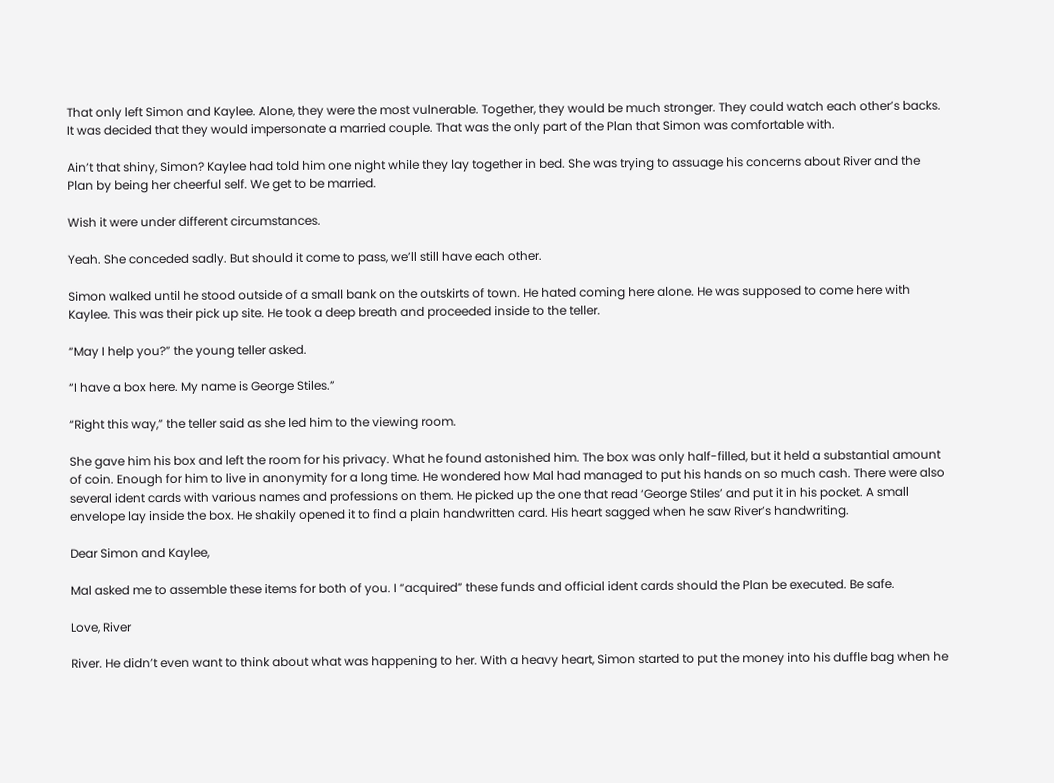That only left Simon and Kaylee. Alone, they were the most vulnerable. Together, they would be much stronger. They could watch each other’s backs. It was decided that they would impersonate a married couple. That was the only part of the Plan that Simon was comfortable with.

Ain’t that shiny, Simon? Kaylee had told him one night while they lay together in bed. She was trying to assuage his concerns about River and the Plan by being her cheerful self. We get to be married.

Wish it were under different circumstances.

Yeah. She conceded sadly. But should it come to pass, we’ll still have each other.

Simon walked until he stood outside of a small bank on the outskirts of town. He hated coming here alone. He was supposed to come here with Kaylee. This was their pick up site. He took a deep breath and proceeded inside to the teller.

“May I help you?” the young teller asked.

“I have a box here. My name is George Stiles.”

“Right this way,” the teller said as she led him to the viewing room.

She gave him his box and left the room for his privacy. What he found astonished him. The box was only half-filled, but it held a substantial amount of coin. Enough for him to live in anonymity for a long time. He wondered how Mal had managed to put his hands on so much cash. There were also several ident cards with various names and professions on them. He picked up the one that read ‘George Stiles’ and put it in his pocket. A small envelope lay inside the box. He shakily opened it to find a plain handwritten card. His heart sagged when he saw River’s handwriting.

Dear Simon and Kaylee,

Mal asked me to assemble these items for both of you. I “acquired” these funds and official ident cards should the Plan be executed. Be safe.

Love, River

River. He didn’t even want to think about what was happening to her. With a heavy heart, Simon started to put the money into his duffle bag when he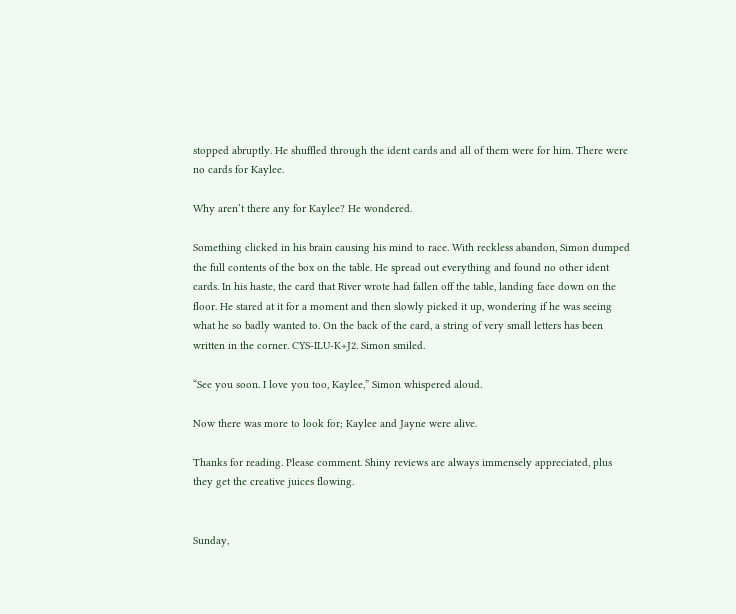stopped abruptly. He shuffled through the ident cards and all of them were for him. There were no cards for Kaylee.

Why aren’t there any for Kaylee? He wondered.

Something clicked in his brain causing his mind to race. With reckless abandon, Simon dumped the full contents of the box on the table. He spread out everything and found no other ident cards. In his haste, the card that River wrote had fallen off the table, landing face down on the floor. He stared at it for a moment and then slowly picked it up, wondering if he was seeing what he so badly wanted to. On the back of the card, a string of very small letters has been written in the corner. CYS-ILU-K+J2. Simon smiled.

“See you soon. I love you too, Kaylee,” Simon whispered aloud.

Now there was more to look for; Kaylee and Jayne were alive.

Thanks for reading. Please comment. Shiny reviews are always immensely appreciated, plus they get the creative juices flowing.


Sunday,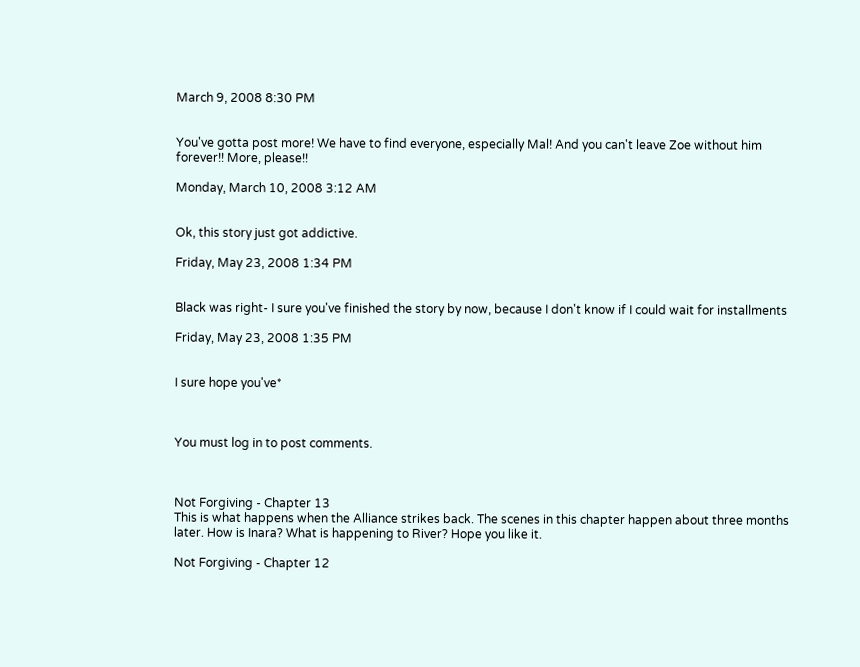March 9, 2008 8:30 PM


You've gotta post more! We have to find everyone, especially Mal! And you can't leave Zoe without him forever!! More, please!!

Monday, March 10, 2008 3:12 AM


Ok, this story just got addictive.

Friday, May 23, 2008 1:34 PM


Black was right- I sure you've finished the story by now, because I don't know if I could wait for installments

Friday, May 23, 2008 1:35 PM


I sure hope you've*



You must log in to post comments.



Not Forgiving - Chapter 13
This is what happens when the Alliance strikes back. The scenes in this chapter happen about three months later. How is Inara? What is happening to River? Hope you like it.

Not Forgiving - Chapter 12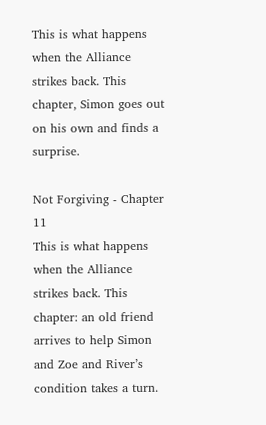This is what happens when the Alliance strikes back. This chapter, Simon goes out on his own and finds a surprise.

Not Forgiving - Chapter 11
This is what happens when the Alliance strikes back. This chapter: an old friend arrives to help Simon and Zoe and River’s condition takes a turn.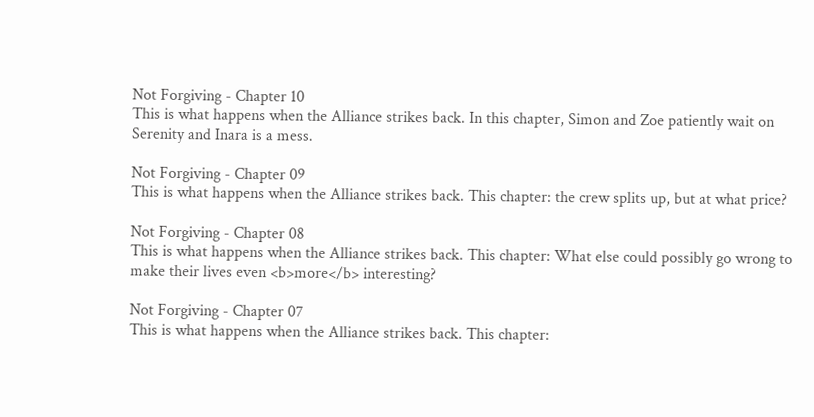Not Forgiving - Chapter 10
This is what happens when the Alliance strikes back. In this chapter, Simon and Zoe patiently wait on Serenity and Inara is a mess.

Not Forgiving - Chapter 09
This is what happens when the Alliance strikes back. This chapter: the crew splits up, but at what price?

Not Forgiving - Chapter 08
This is what happens when the Alliance strikes back. This chapter: What else could possibly go wrong to make their lives even <b>more</b> interesting?

Not Forgiving - Chapter 07
This is what happens when the Alliance strikes back. This chapter: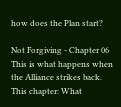how does the Plan start?

Not Forgiving - Chapter 06
This is what happens when the Alliance strikes back. This chapter: What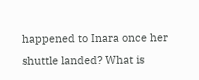happened to Inara once her shuttle landed? What is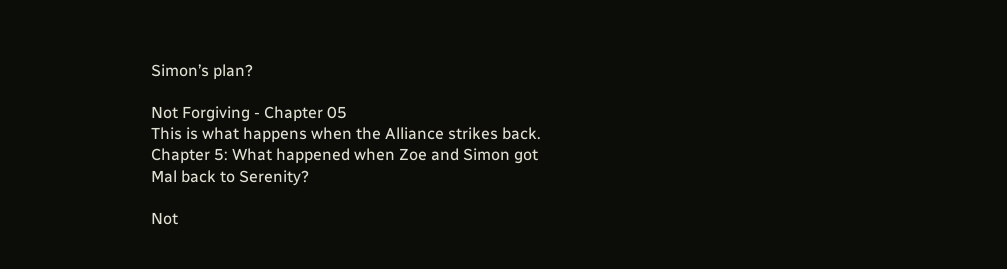Simon’s plan?

Not Forgiving - Chapter 05
This is what happens when the Alliance strikes back. Chapter 5: What happened when Zoe and Simon got Mal back to Serenity?

Not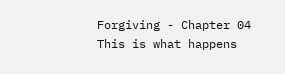Forgiving - Chapter 04
This is what happens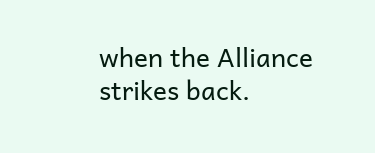when the Alliance strikes back.